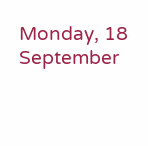Monday, 18 September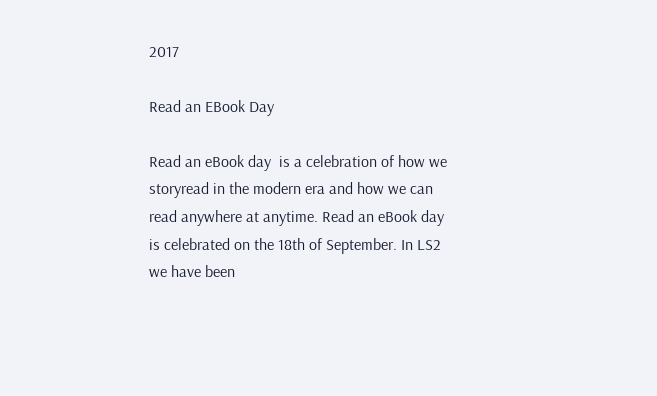2017

Read an EBook Day

Read an eBook day  is a celebration of how we storyread in the modern era and how we can read anywhere at anytime. Read an eBook day is celebrated on the 18th of September. In LS2 we have been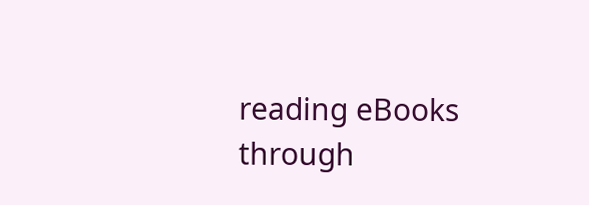reading eBooks  through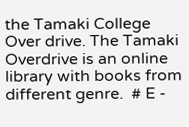the Tamaki College Over drive. The Tamaki Overdrive is an online library with books from different genre.  # E -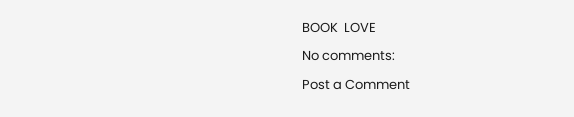BOOK  LOVE

No comments:

Post a Comment